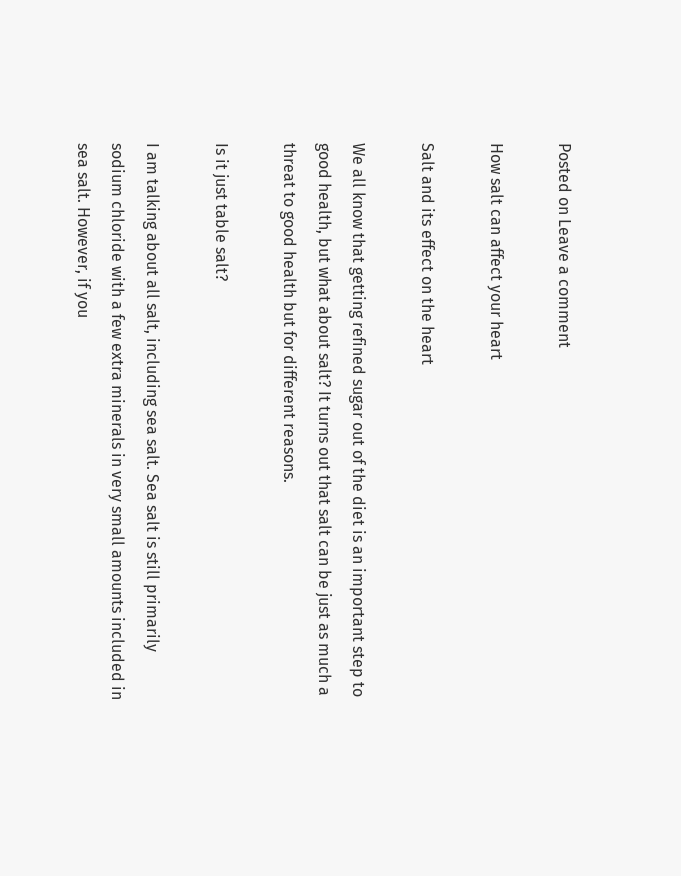Posted on Leave a comment

How salt can affect your heart

Salt and its effect on the heart

We all know that getting refined sugar out of the diet is an important step to good health, but what about salt? It turns out that salt can be just as much a threat to good health but for different reasons.

Is it just table salt?

I am talking about all salt, including sea salt. Sea salt is still primarily sodium chloride with a few extra minerals in very small amounts included in sea salt. However, if you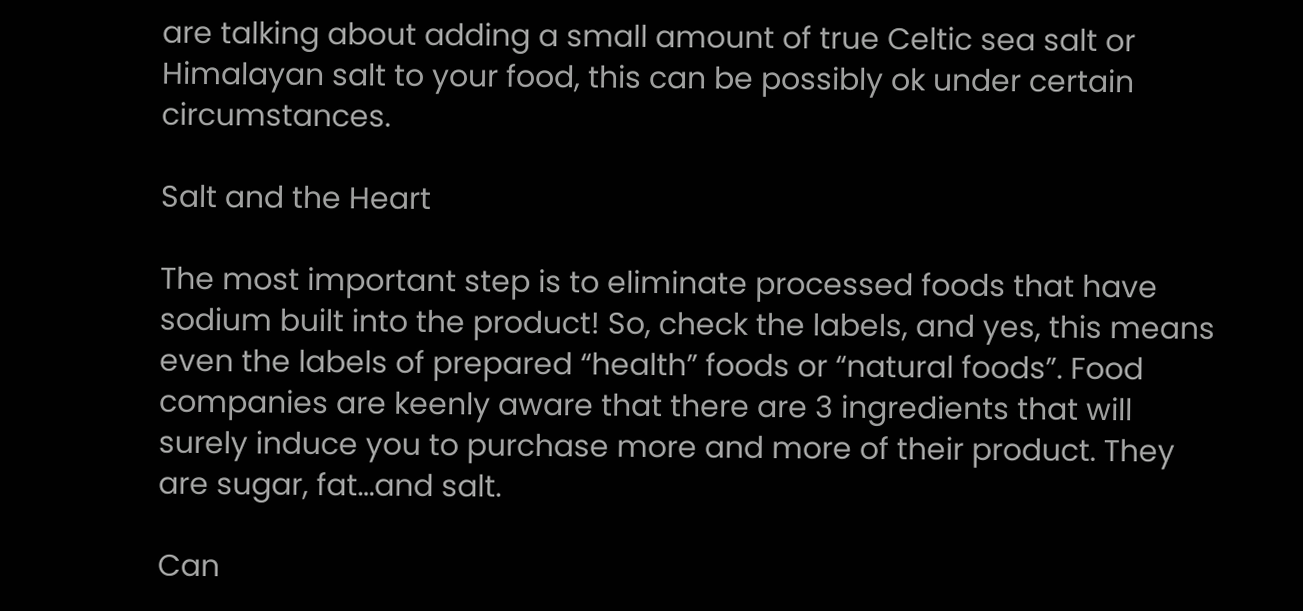are talking about adding a small amount of true Celtic sea salt or Himalayan salt to your food, this can be possibly ok under certain circumstances.

Salt and the Heart

The most important step is to eliminate processed foods that have sodium built into the product! So, check the labels, and yes, this means even the labels of prepared “health” foods or “natural foods”. Food companies are keenly aware that there are 3 ingredients that will surely induce you to purchase more and more of their product. They are sugar, fat…and salt.

Can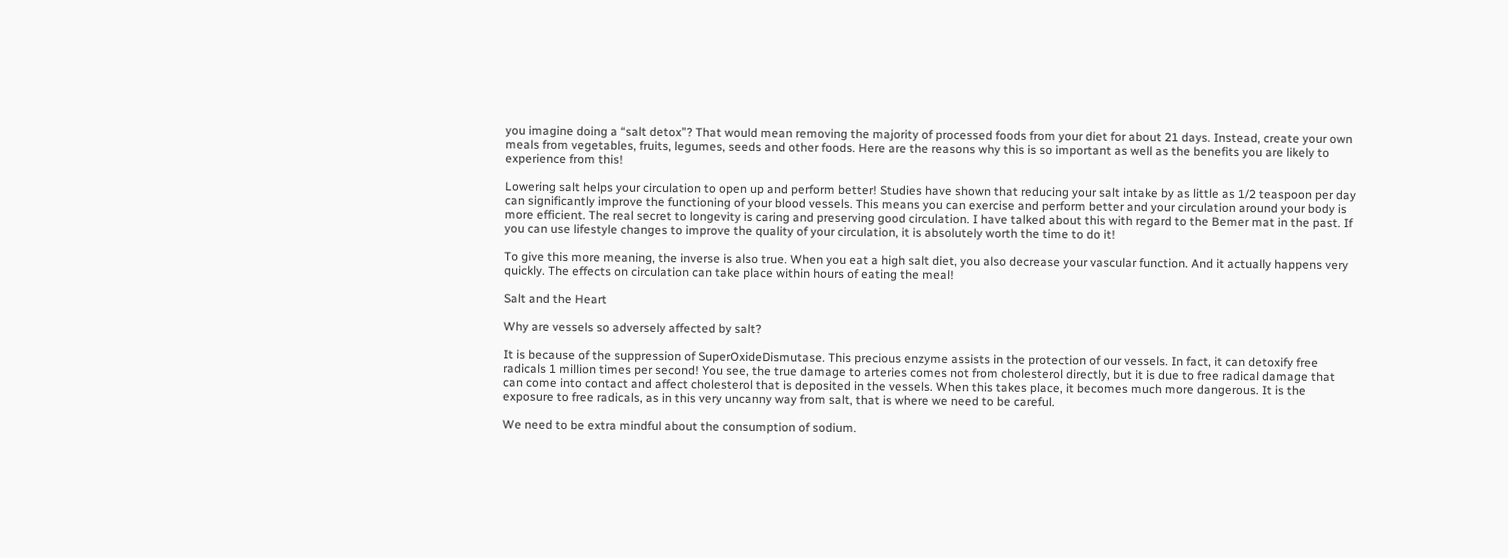you imagine doing a “salt detox”? That would mean removing the majority of processed foods from your diet for about 21 days. Instead, create your own meals from vegetables, fruits, legumes, seeds and other foods. Here are the reasons why this is so important as well as the benefits you are likely to experience from this!

Lowering salt helps your circulation to open up and perform better! Studies have shown that reducing your salt intake by as little as 1/2 teaspoon per day can significantly improve the functioning of your blood vessels. This means you can exercise and perform better and your circulation around your body is more efficient. The real secret to longevity is caring and preserving good circulation. I have talked about this with regard to the Bemer mat in the past. If you can use lifestyle changes to improve the quality of your circulation, it is absolutely worth the time to do it!

To give this more meaning, the inverse is also true. When you eat a high salt diet, you also decrease your vascular function. And it actually happens very quickly. The effects on circulation can take place within hours of eating the meal!

Salt and the Heart

Why are vessels so adversely affected by salt?

It is because of the suppression of SuperOxideDismutase. This precious enzyme assists in the protection of our vessels. In fact, it can detoxify free radicals 1 million times per second! You see, the true damage to arteries comes not from cholesterol directly, but it is due to free radical damage that can come into contact and affect cholesterol that is deposited in the vessels. When this takes place, it becomes much more dangerous. It is the exposure to free radicals, as in this very uncanny way from salt, that is where we need to be careful.

We need to be extra mindful about the consumption of sodium.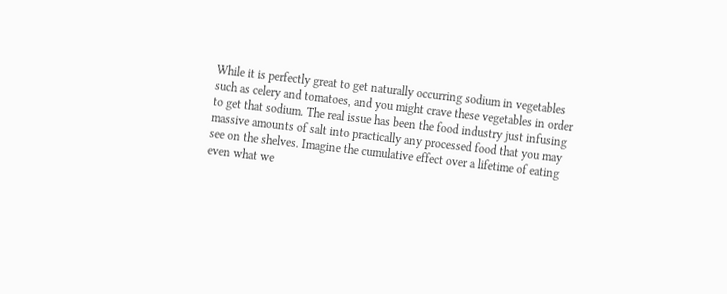While it is perfectly great to get naturally occurring sodium in vegetables such as celery and tomatoes, and you might crave these vegetables in order to get that sodium. The real issue has been the food industry just infusing massive amounts of salt into practically any processed food that you may see on the shelves. Imagine the cumulative effect over a lifetime of eating even what we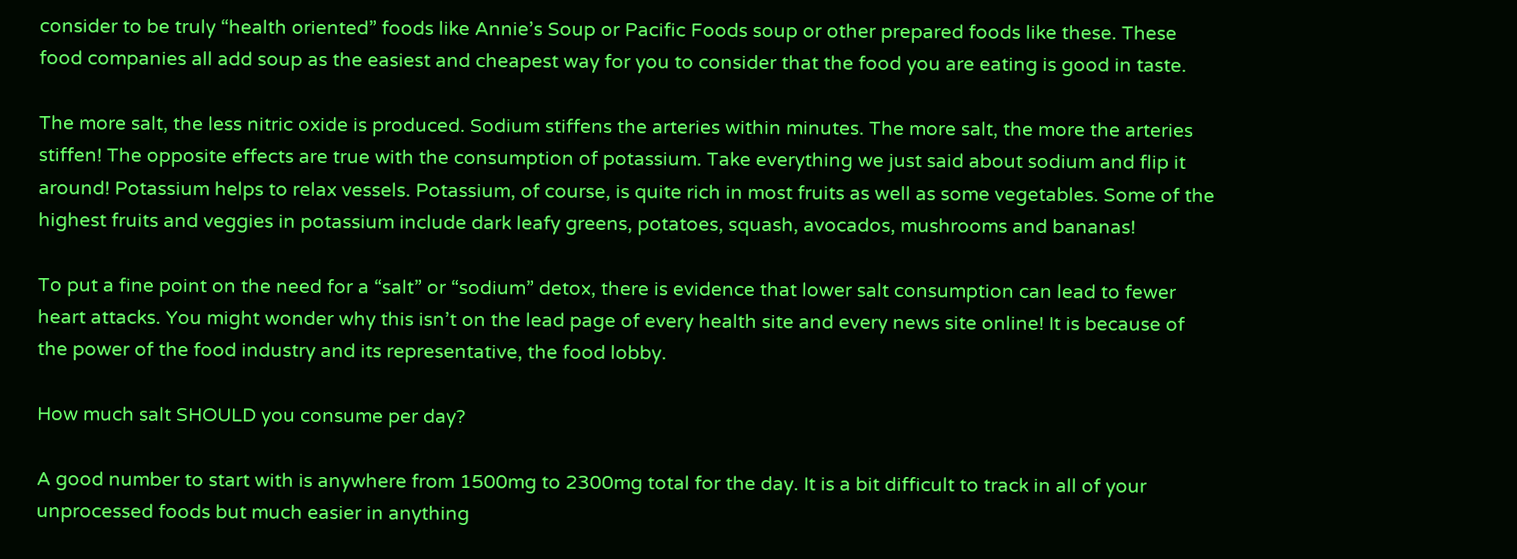consider to be truly “health oriented” foods like Annie’s Soup or Pacific Foods soup or other prepared foods like these. These food companies all add soup as the easiest and cheapest way for you to consider that the food you are eating is good in taste.

The more salt, the less nitric oxide is produced. Sodium stiffens the arteries within minutes. The more salt, the more the arteries stiffen! The opposite effects are true with the consumption of potassium. Take everything we just said about sodium and flip it around! Potassium helps to relax vessels. Potassium, of course, is quite rich in most fruits as well as some vegetables. Some of the highest fruits and veggies in potassium include dark leafy greens, potatoes, squash, avocados, mushrooms and bananas!

To put a fine point on the need for a “salt” or “sodium” detox, there is evidence that lower salt consumption can lead to fewer heart attacks. You might wonder why this isn’t on the lead page of every health site and every news site online! It is because of the power of the food industry and its representative, the food lobby.

How much salt SHOULD you consume per day?

A good number to start with is anywhere from 1500mg to 2300mg total for the day. It is a bit difficult to track in all of your unprocessed foods but much easier in anything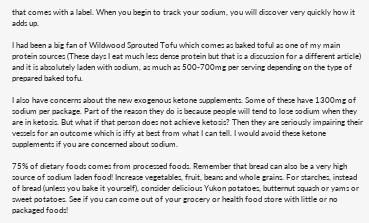that comes with a label. When you begin to track your sodium, you will discover very quickly how it adds up.

I had been a big fan of Wildwood Sprouted Tofu which comes as baked toful as one of my main protein sources (These days I eat much less dense protein but that is a discussion for a different article) and it is absolutely laden with sodium, as much as 500-700mg per serving depending on the type of prepared baked tofu.

I also have concerns about the new exogenous ketone supplements. Some of these have 1300mg of sodium per package. Part of the reason they do is because people will tend to lose sodium when they are in ketosis. But what if that person does not achieve ketosis? Then they are seriously impairing their vessels for an outcome which is iffy at best from what I can tell. I would avoid these ketone supplements if you are concerned about sodium.

75% of dietary foods comes from processed foods. Remember that bread can also be a very high source of sodium laden food! Increase vegetables, fruit, beans and whole grains. For starches, instead of bread (unless you bake it yourself), consider delicious Yukon potatoes, butternut squash or yams or sweet potatoes. See if you can come out of your grocery or health food store with little or no packaged foods!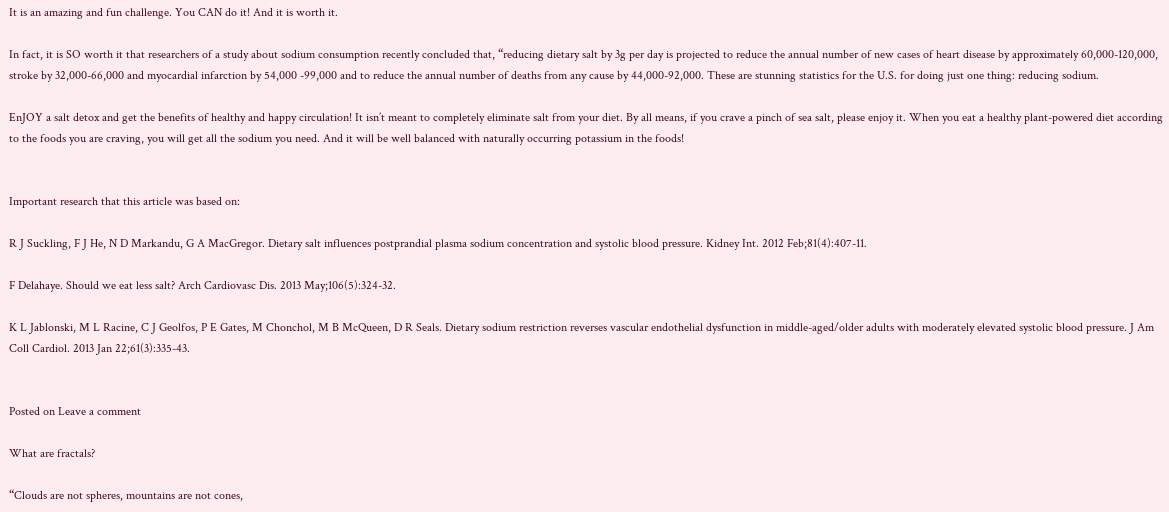It is an amazing and fun challenge. You CAN do it! And it is worth it.

In fact, it is SO worth it that researchers of a study about sodium consumption recently concluded that, “reducing dietary salt by 3g per day is projected to reduce the annual number of new cases of heart disease by approximately 60,000-120,000, stroke by 32,000-66,000 and myocardial infarction by 54,000 -99,000 and to reduce the annual number of deaths from any cause by 44,000-92,000. These are stunning statistics for the U.S. for doing just one thing: reducing sodium.

EnJOY a salt detox and get the benefits of healthy and happy circulation! It isn’t meant to completely eliminate salt from your diet. By all means, if you crave a pinch of sea salt, please enjoy it. When you eat a healthy plant-powered diet according to the foods you are craving, you will get all the sodium you need. And it will be well balanced with naturally occurring potassium in the foods!


Important research that this article was based on:

R J Suckling, F J He, N D Markandu, G A MacGregor. Dietary salt influences postprandial plasma sodium concentration and systolic blood pressure. Kidney Int. 2012 Feb;81(4):407-11.

F Delahaye. Should we eat less salt? Arch Cardiovasc Dis. 2013 May;106(5):324-32.

K L Jablonski, M L Racine, C J Geolfos, P E Gates, M Chonchol, M B McQueen, D R Seals. Dietary sodium restriction reverses vascular endothelial dysfunction in middle-aged/older adults with moderately elevated systolic blood pressure. J Am Coll Cardiol. 2013 Jan 22;61(3):335-43.


Posted on Leave a comment

What are fractals?

“Clouds are not spheres, mountains are not cones,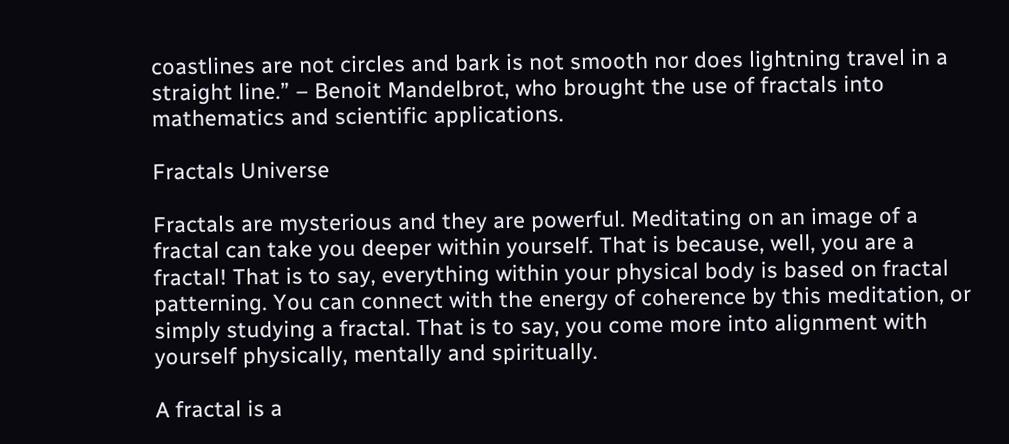coastlines are not circles and bark is not smooth nor does lightning travel in a straight line.” – Benoit Mandelbrot, who brought the use of fractals into mathematics and scientific applications.

Fractals Universe

Fractals are mysterious and they are powerful. Meditating on an image of a fractal can take you deeper within yourself. That is because, well, you are a fractal! That is to say, everything within your physical body is based on fractal patterning. You can connect with the energy of coherence by this meditation, or simply studying a fractal. That is to say, you come more into alignment with yourself physically, mentally and spiritually.

A fractal is a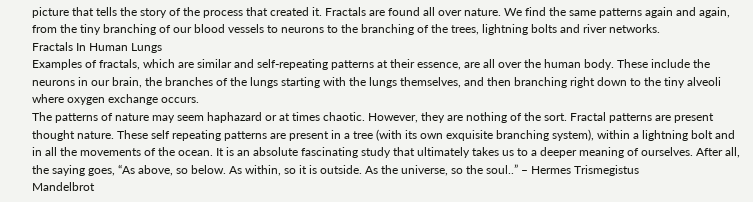picture that tells the story of the process that created it. Fractals are found all over nature. We find the same patterns again and again, from the tiny branching of our blood vessels to neurons to the branching of the trees, lightning bolts and river networks.
Fractals In Human Lungs
Examples of fractals, which are similar and self-repeating patterns at their essence, are all over the human body. These include the neurons in our brain, the branches of the lungs starting with the lungs themselves, and then branching right down to the tiny alveoli where oxygen exchange occurs.
The patterns of nature may seem haphazard or at times chaotic. However, they are nothing of the sort. Fractal patterns are present thought nature. These self repeating patterns are present in a tree (with its own exquisite branching system), within a lightning bolt and in all the movements of the ocean. It is an absolute fascinating study that ultimately takes us to a deeper meaning of ourselves. After all, the saying goes, “As above, so below. As within, so it is outside. As the universe, so the soul..” – Hermes Trismegistus
Mandelbrot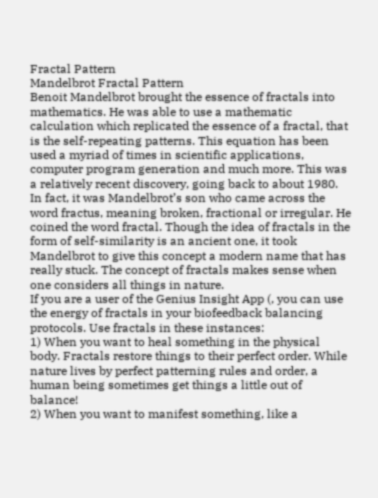Fractal Pattern
Mandelbrot Fractal Pattern
Benoit Mandelbrot brought the essence of fractals into mathematics. He was able to use a mathematic calculation which replicated the essence of a fractal, that is the self-repeating patterns. This equation has been used a myriad of times in scientific applications, computer program generation and much more. This was a relatively recent discovery, going back to about 1980. In fact, it was Mandelbrot’s son who came across the word fractus, meaning broken, fractional or irregular. He coined the word fractal. Though the idea of fractals in the form of self-similarity is an ancient one, it took Mandelbrot to give this concept a modern name that has really stuck. The concept of fractals makes sense when one considers all things in nature.
If you are a user of the Genius Insight App (, you can use the energy of fractals in your biofeedback balancing protocols. Use fractals in these instances:
1) When you want to heal something in the physical body. Fractals restore things to their perfect order. While nature lives by perfect patterning rules and order, a human being sometimes get things a little out of balance!
2) When you want to manifest something, like a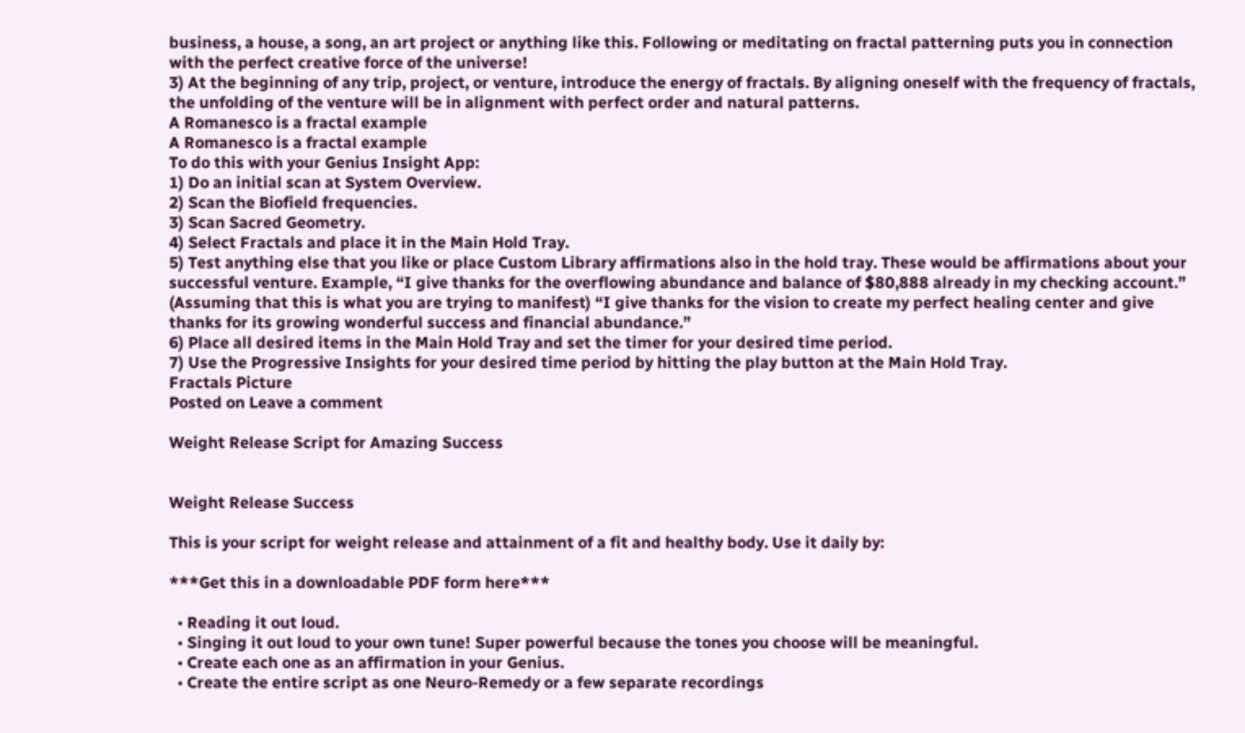business, a house, a song, an art project or anything like this. Following or meditating on fractal patterning puts you in connection with the perfect creative force of the universe!
3) At the beginning of any trip, project, or venture, introduce the energy of fractals. By aligning oneself with the frequency of fractals, the unfolding of the venture will be in alignment with perfect order and natural patterns.
A Romanesco is a fractal example
A Romanesco is a fractal example
To do this with your Genius Insight App:
1) Do an initial scan at System Overview.
2) Scan the Biofield frequencies.
3) Scan Sacred Geometry.
4) Select Fractals and place it in the Main Hold Tray.
5) Test anything else that you like or place Custom Library affirmations also in the hold tray. These would be affirmations about your successful venture. Example, “I give thanks for the overflowing abundance and balance of $80,888 already in my checking account.” (Assuming that this is what you are trying to manifest) “I give thanks for the vision to create my perfect healing center and give thanks for its growing wonderful success and financial abundance.”
6) Place all desired items in the Main Hold Tray and set the timer for your desired time period.
7) Use the Progressive Insights for your desired time period by hitting the play button at the Main Hold Tray.
Fractals Picture
Posted on Leave a comment

Weight Release Script for Amazing Success


Weight Release Success

This is your script for weight release and attainment of a fit and healthy body. Use it daily by:

***Get this in a downloadable PDF form here***

  • Reading it out loud.
  • Singing it out loud to your own tune! Super powerful because the tones you choose will be meaningful.
  • Create each one as an affirmation in your Genius.
  • Create the entire script as one Neuro-Remedy or a few separate recordings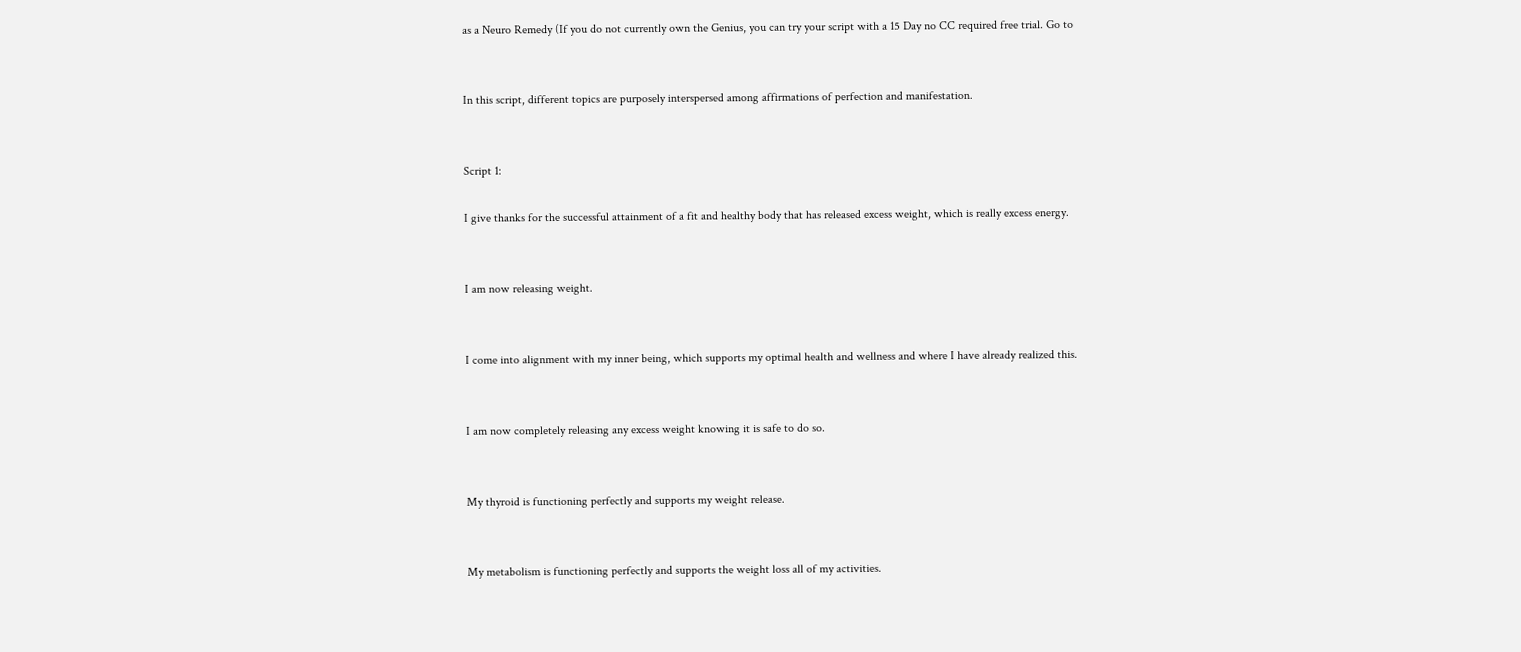as a Neuro Remedy (If you do not currently own the Genius, you can try your script with a 15 Day no CC required free trial. Go to


In this script, different topics are purposely interspersed among affirmations of perfection and manifestation.


Script 1:

I give thanks for the successful attainment of a fit and healthy body that has released excess weight, which is really excess energy.


I am now releasing weight.


I come into alignment with my inner being, which supports my optimal health and wellness and where I have already realized this.


I am now completely releasing any excess weight knowing it is safe to do so.


My thyroid is functioning perfectly and supports my weight release.


My metabolism is functioning perfectly and supports the weight loss all of my activities.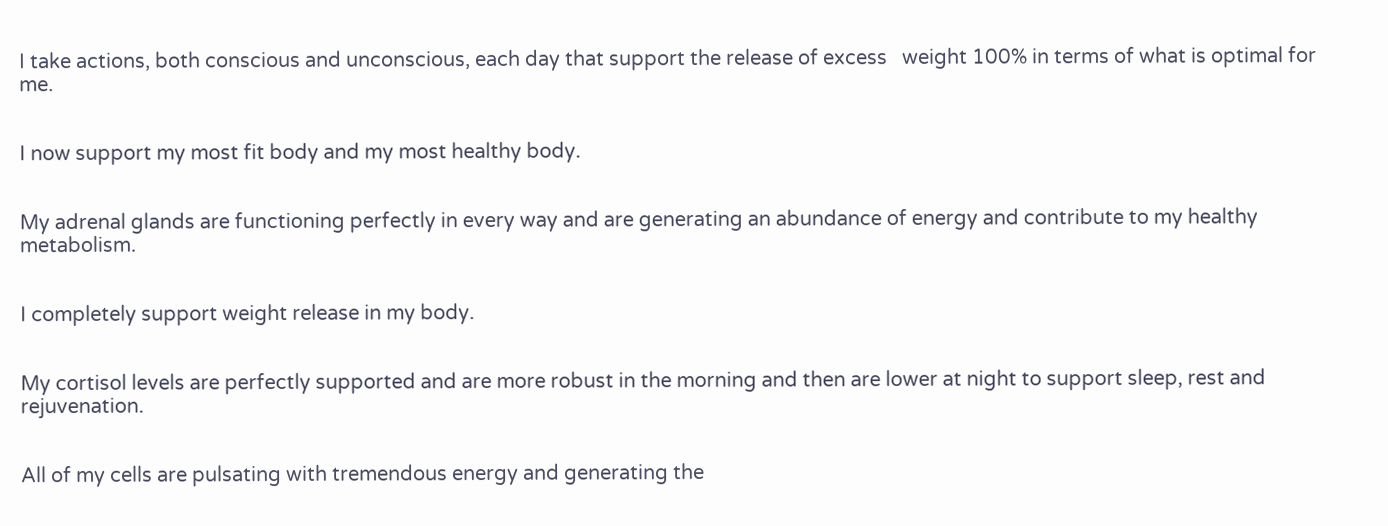I take actions, both conscious and unconscious, each day that support the release of excess   weight 100% in terms of what is optimal for me.


I now support my most fit body and my most healthy body.


My adrenal glands are functioning perfectly in every way and are generating an abundance of energy and contribute to my healthy metabolism.


I completely support weight release in my body.


My cortisol levels are perfectly supported and are more robust in the morning and then are lower at night to support sleep, rest and rejuvenation.


All of my cells are pulsating with tremendous energy and generating the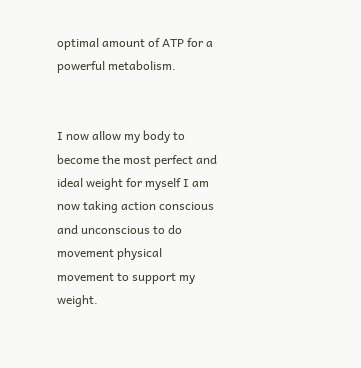optimal amount of ATP for a powerful metabolism.


I now allow my body to become the most perfect and ideal weight for myself I am now taking action conscious and unconscious to do movement physical movement to support my weight.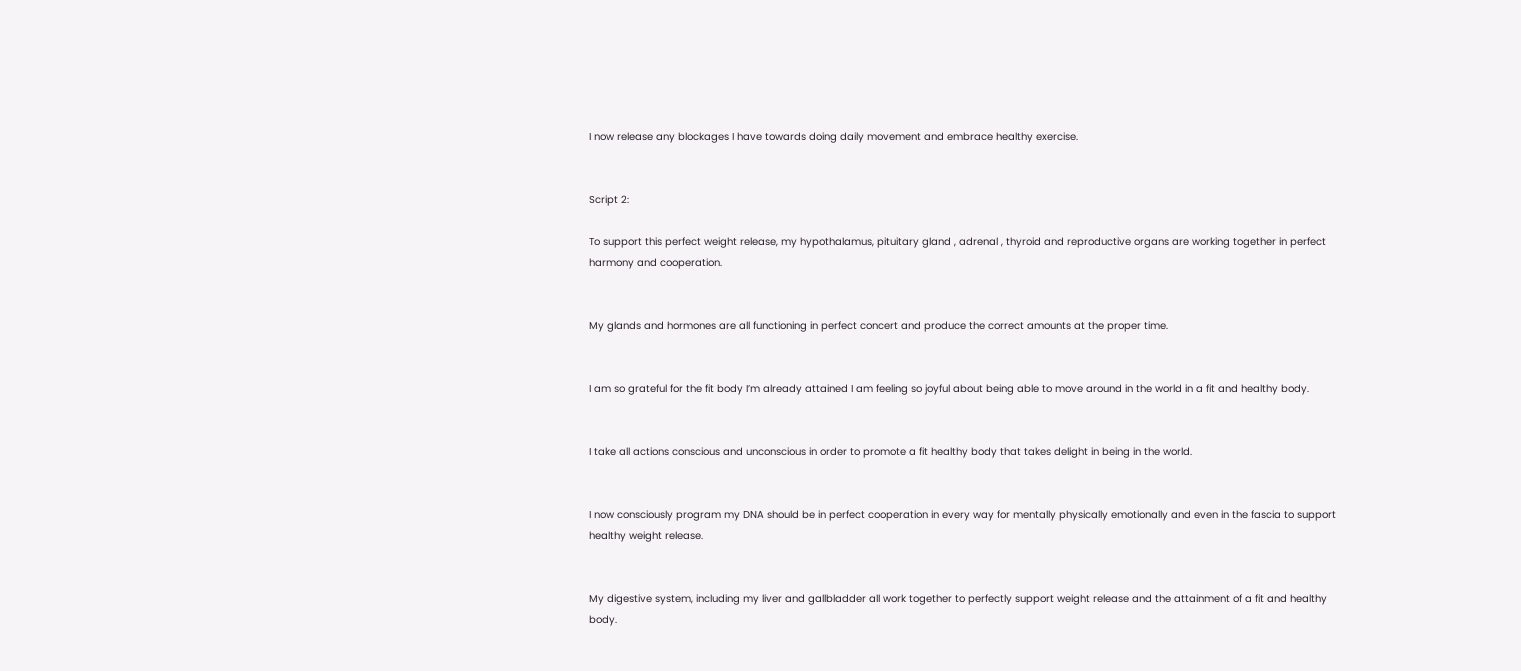I now release any blockages I have towards doing daily movement and embrace healthy exercise.


Script 2:

To support this perfect weight release, my hypothalamus, pituitary gland , adrenal , thyroid and reproductive organs are working together in perfect harmony and cooperation.


My glands and hormones are all functioning in perfect concert and produce the correct amounts at the proper time.


I am so grateful for the fit body I’m already attained I am feeling so joyful about being able to move around in the world in a fit and healthy body.


I take all actions conscious and unconscious in order to promote a fit healthy body that takes delight in being in the world.


I now consciously program my DNA should be in perfect cooperation in every way for mentally physically emotionally and even in the fascia to support healthy weight release.


My digestive system, including my liver and gallbladder all work together to perfectly support weight release and the attainment of a fit and healthy body.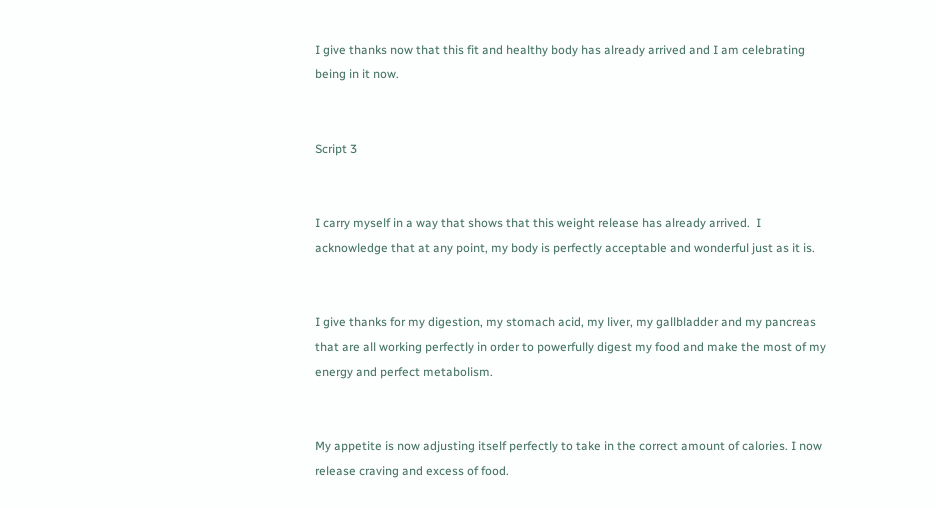I give thanks now that this fit and healthy body has already arrived and I am celebrating being in it now.


Script 3


I carry myself in a way that shows that this weight release has already arrived.  I acknowledge that at any point, my body is perfectly acceptable and wonderful just as it is.


I give thanks for my digestion, my stomach acid, my liver, my gallbladder and my pancreas that are all working perfectly in order to powerfully digest my food and make the most of my energy and perfect metabolism.


My appetite is now adjusting itself perfectly to take in the correct amount of calories. I now release craving and excess of food.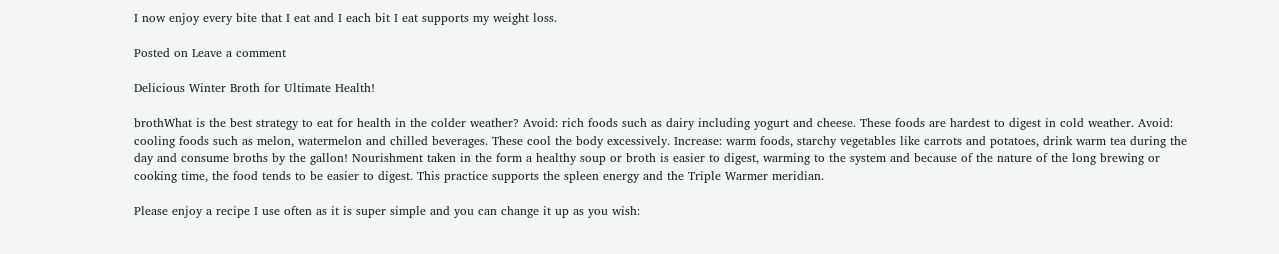I now enjoy every bite that I eat and I each bit I eat supports my weight loss.

Posted on Leave a comment

Delicious Winter Broth for Ultimate Health!

brothWhat is the best strategy to eat for health in the colder weather? Avoid: rich foods such as dairy including yogurt and cheese. These foods are hardest to digest in cold weather. Avoid: cooling foods such as melon, watermelon and chilled beverages. These cool the body excessively. Increase: warm foods, starchy vegetables like carrots and potatoes, drink warm tea during the day and consume broths by the gallon! Nourishment taken in the form a healthy soup or broth is easier to digest, warming to the system and because of the nature of the long brewing or cooking time, the food tends to be easier to digest. This practice supports the spleen energy and the Triple Warmer meridian.

Please enjoy a recipe I use often as it is super simple and you can change it up as you wish: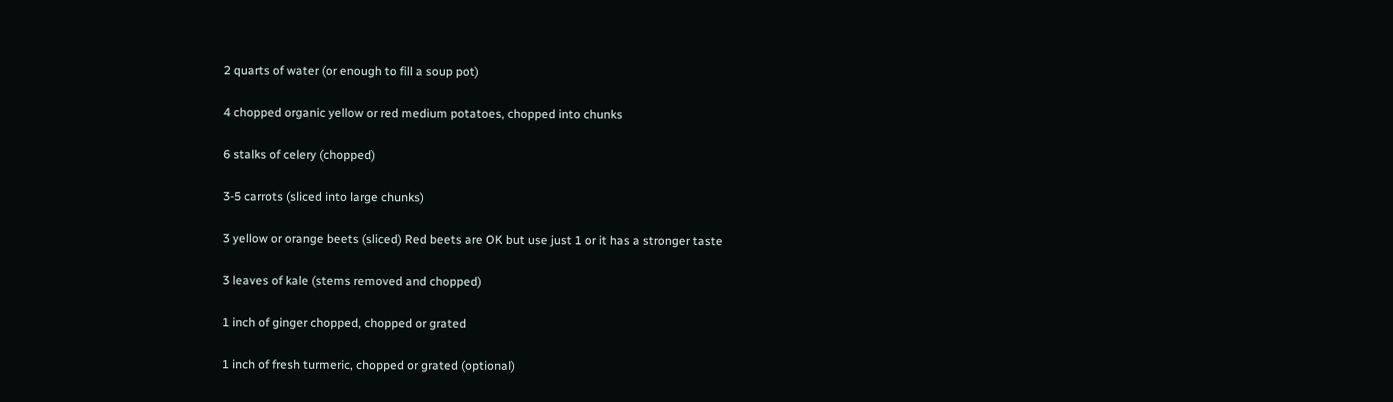2 quarts of water (or enough to fill a soup pot)

4 chopped organic yellow or red medium potatoes, chopped into chunks

6 stalks of celery (chopped)

3-5 carrots (sliced into large chunks)

3 yellow or orange beets (sliced) Red beets are OK but use just 1 or it has a stronger taste

3 leaves of kale (stems removed and chopped)

1 inch of ginger chopped, chopped or grated

1 inch of fresh turmeric, chopped or grated (optional)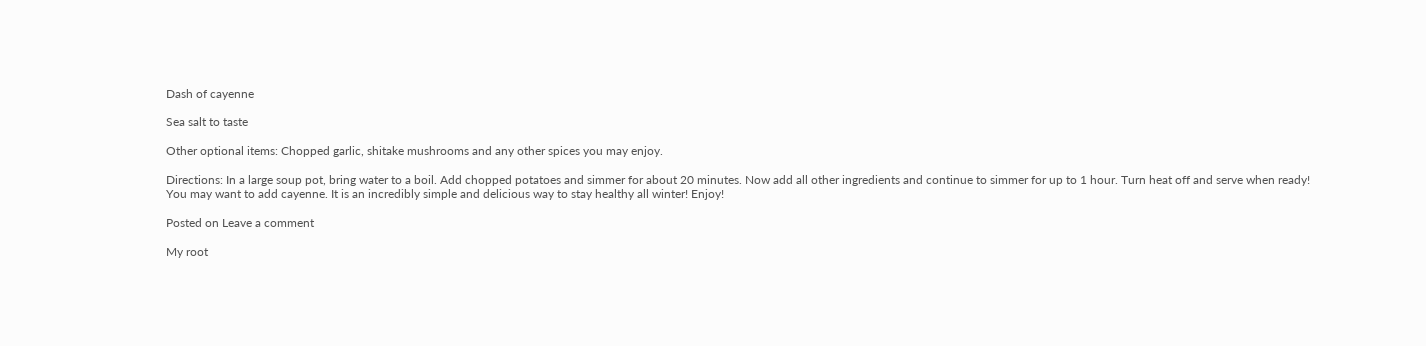Dash of cayenne

Sea salt to taste

Other optional items: Chopped garlic, shitake mushrooms and any other spices you may enjoy.

Directions: In a large soup pot, bring water to a boil. Add chopped potatoes and simmer for about 20 minutes. Now add all other ingredients and continue to simmer for up to 1 hour. Turn heat off and serve when ready! You may want to add cayenne. It is an incredibly simple and delicious way to stay healthy all winter! Enjoy!

Posted on Leave a comment

My root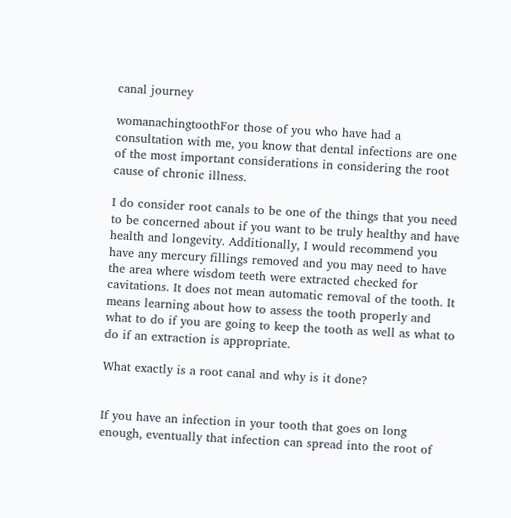canal journey

womanachingtoothFor those of you who have had a consultation with me, you know that dental infections are one of the most important considerations in considering the root cause of chronic illness.

I do consider root canals to be one of the things that you need to be concerned about if you want to be truly healthy and have health and longevity. Additionally, I would recommend you have any mercury fillings removed and you may need to have the area where wisdom teeth were extracted checked for cavitations. It does not mean automatic removal of the tooth. It means learning about how to assess the tooth properly and what to do if you are going to keep the tooth as well as what to do if an extraction is appropriate.

What exactly is a root canal and why is it done?


If you have an infection in your tooth that goes on long enough, eventually that infection can spread into the root of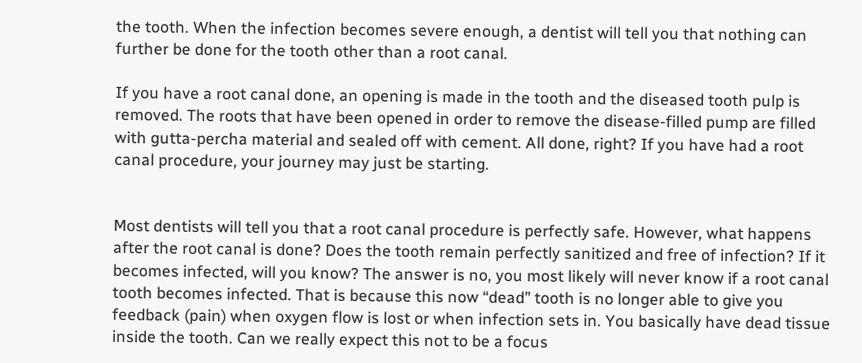the tooth. When the infection becomes severe enough, a dentist will tell you that nothing can further be done for the tooth other than a root canal.

If you have a root canal done, an opening is made in the tooth and the diseased tooth pulp is removed. The roots that have been opened in order to remove the disease-filled pump are filled with gutta-percha material and sealed off with cement. All done, right? If you have had a root canal procedure, your journey may just be starting.


Most dentists will tell you that a root canal procedure is perfectly safe. However, what happens after the root canal is done? Does the tooth remain perfectly sanitized and free of infection? If it becomes infected, will you know? The answer is no, you most likely will never know if a root canal tooth becomes infected. That is because this now “dead” tooth is no longer able to give you feedback (pain) when oxygen flow is lost or when infection sets in. You basically have dead tissue inside the tooth. Can we really expect this not to be a focus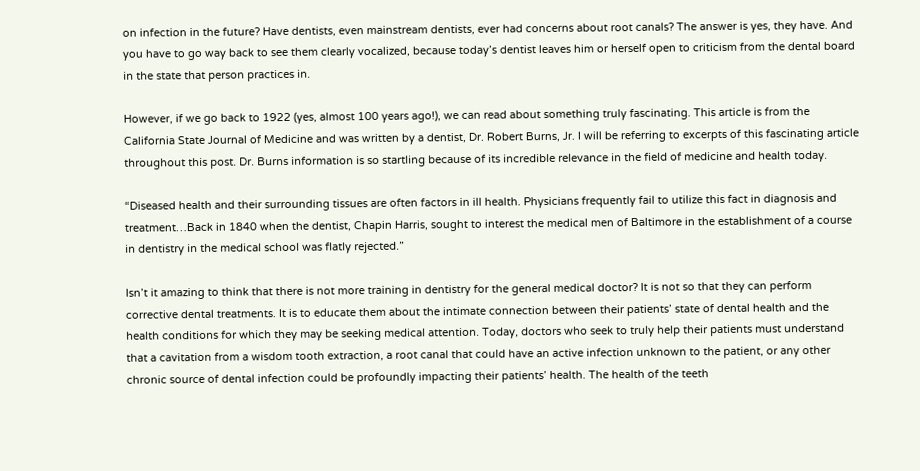on infection in the future? Have dentists, even mainstream dentists, ever had concerns about root canals? The answer is yes, they have. And you have to go way back to see them clearly vocalized, because today’s dentist leaves him or herself open to criticism from the dental board in the state that person practices in.

However, if we go back to 1922 (yes, almost 100 years ago!), we can read about something truly fascinating. This article is from the California State Journal of Medicine and was written by a dentist, Dr. Robert Burns, Jr. I will be referring to excerpts of this fascinating article throughout this post. Dr. Burns information is so startling because of its incredible relevance in the field of medicine and health today.

“Diseased health and their surrounding tissues are often factors in ill health. Physicians frequently fail to utilize this fact in diagnosis and treatment…Back in 1840 when the dentist, Chapin Harris, sought to interest the medical men of Baltimore in the establishment of a course in dentistry in the medical school was flatly rejected.”

Isn’t it amazing to think that there is not more training in dentistry for the general medical doctor? It is not so that they can perform corrective dental treatments. It is to educate them about the intimate connection between their patients’ state of dental health and the health conditions for which they may be seeking medical attention. Today, doctors who seek to truly help their patients must understand that a cavitation from a wisdom tooth extraction, a root canal that could have an active infection unknown to the patient, or any other chronic source of dental infection could be profoundly impacting their patients’ health. The health of the teeth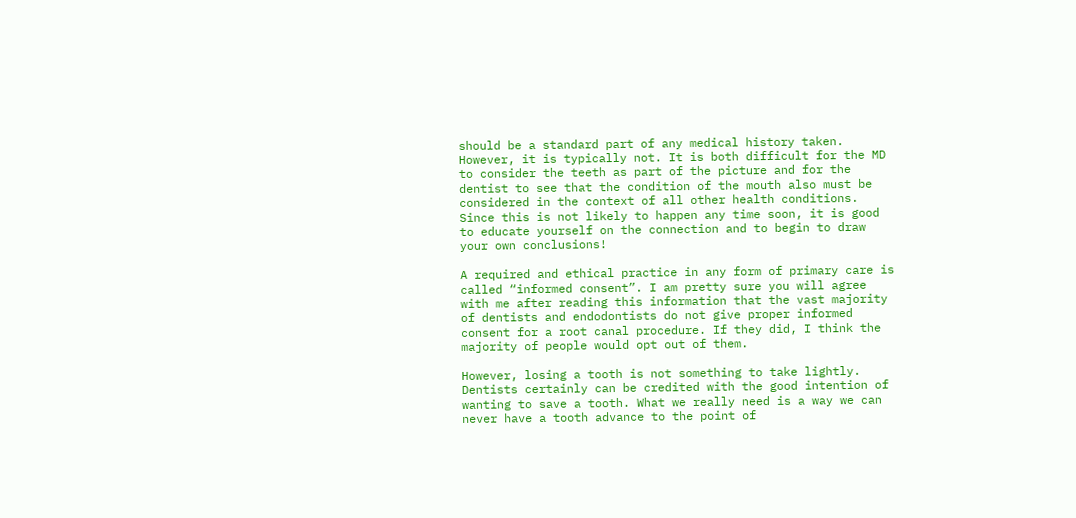should be a standard part of any medical history taken. However, it is typically not. It is both difficult for the MD to consider the teeth as part of the picture and for the dentist to see that the condition of the mouth also must be considered in the context of all other health conditions. Since this is not likely to happen any time soon, it is good to educate yourself on the connection and to begin to draw your own conclusions!

A required and ethical practice in any form of primary care is called “informed consent”. I am pretty sure you will agree with me after reading this information that the vast majority of dentists and endodontists do not give proper informed consent for a root canal procedure. If they did, I think the majority of people would opt out of them.

However, losing a tooth is not something to take lightly. Dentists certainly can be credited with the good intention of wanting to save a tooth. What we really need is a way we can never have a tooth advance to the point of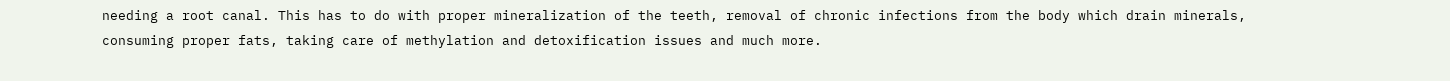needing a root canal. This has to do with proper mineralization of the teeth, removal of chronic infections from the body which drain minerals, consuming proper fats, taking care of methylation and detoxification issues and much more.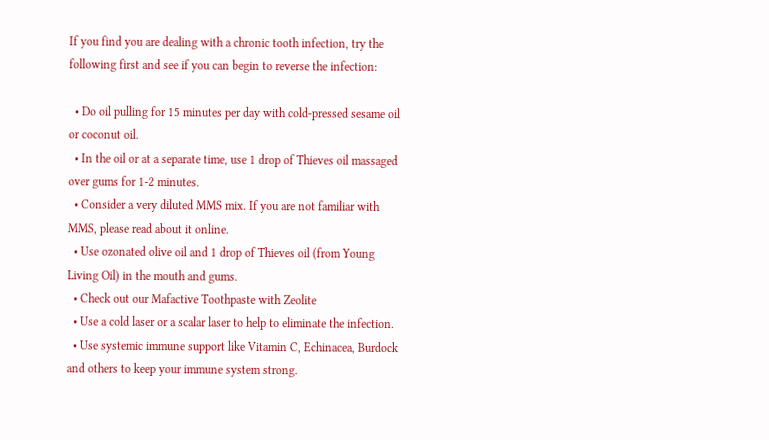If you find you are dealing with a chronic tooth infection, try the following first and see if you can begin to reverse the infection:

  • Do oil pulling for 15 minutes per day with cold-pressed sesame oil or coconut oil.
  • In the oil or at a separate time, use 1 drop of Thieves oil massaged over gums for 1-2 minutes.
  • Consider a very diluted MMS mix. If you are not familiar with MMS, please read about it online.
  • Use ozonated olive oil and 1 drop of Thieves oil (from Young Living Oil) in the mouth and gums.
  • Check out our Mafactive Toothpaste with Zeolite
  • Use a cold laser or a scalar laser to help to eliminate the infection.
  • Use systemic immune support like Vitamin C, Echinacea, Burdock and others to keep your immune system strong.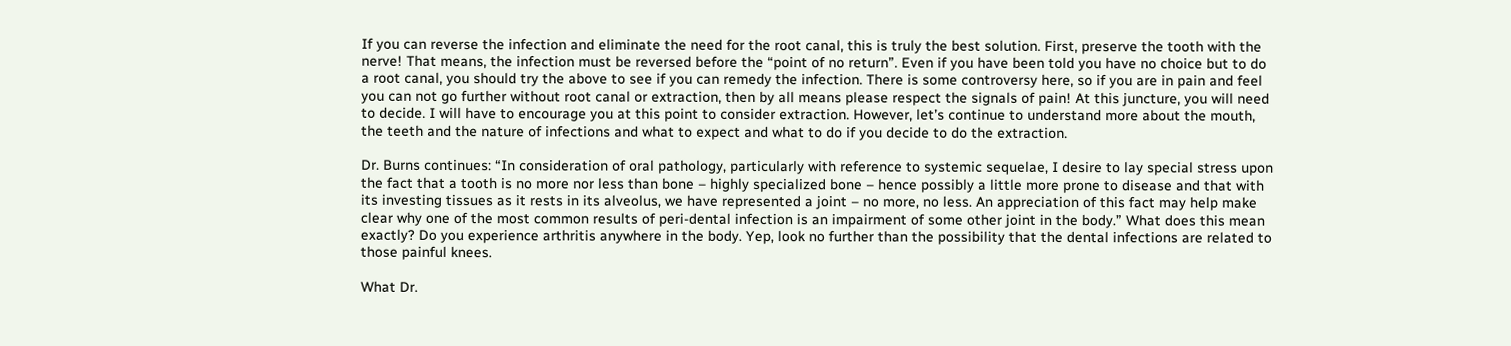If you can reverse the infection and eliminate the need for the root canal, this is truly the best solution. First, preserve the tooth with the nerve! That means, the infection must be reversed before the “point of no return”. Even if you have been told you have no choice but to do a root canal, you should try the above to see if you can remedy the infection. There is some controversy here, so if you are in pain and feel you can not go further without root canal or extraction, then by all means please respect the signals of pain! At this juncture, you will need to decide. I will have to encourage you at this point to consider extraction. However, let’s continue to understand more about the mouth, the teeth and the nature of infections and what to expect and what to do if you decide to do the extraction.

Dr. Burns continues: “In consideration of oral pathology, particularly with reference to systemic sequelae, I desire to lay special stress upon the fact that a tooth is no more nor less than bone – highly specialized bone – hence possibly a little more prone to disease and that with its investing tissues as it rests in its alveolus, we have represented a joint – no more, no less. An appreciation of this fact may help make clear why one of the most common results of peri-dental infection is an impairment of some other joint in the body.” What does this mean exactly? Do you experience arthritis anywhere in the body. Yep, look no further than the possibility that the dental infections are related to those painful knees.

What Dr.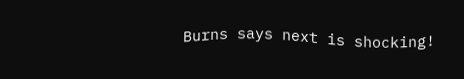Burns says next is shocking!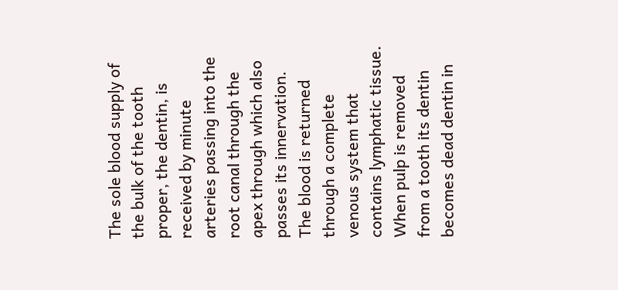The sole blood supply of the bulk of the tooth proper, the dentin, is received by minute arteries passing into the root canal through the apex through which also passes its innervation. The blood is returned through a complete venous system that contains lymphatic tissue. When pulp is removed from a tooth its dentin becomes dead dentin in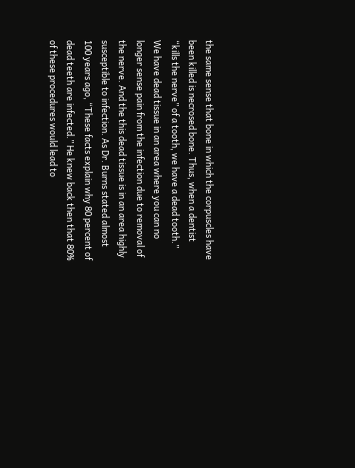the same sense that bone in which the corpuscles have been killed is necrosed bone. Thus, when a dentist “kills the nerve” of a tooth, we have a dead tooth.” We have dead tissue in an area where you can no longer sense pain from the infection due to removal of the nerve. And the this dead tissue is in an area highly susceptible to infection. As Dr. Burns stated almost 100 years ago, “These facts explain why 80 percent of dead teeth are infected.” He knew back then that 80% of these procedures would lead to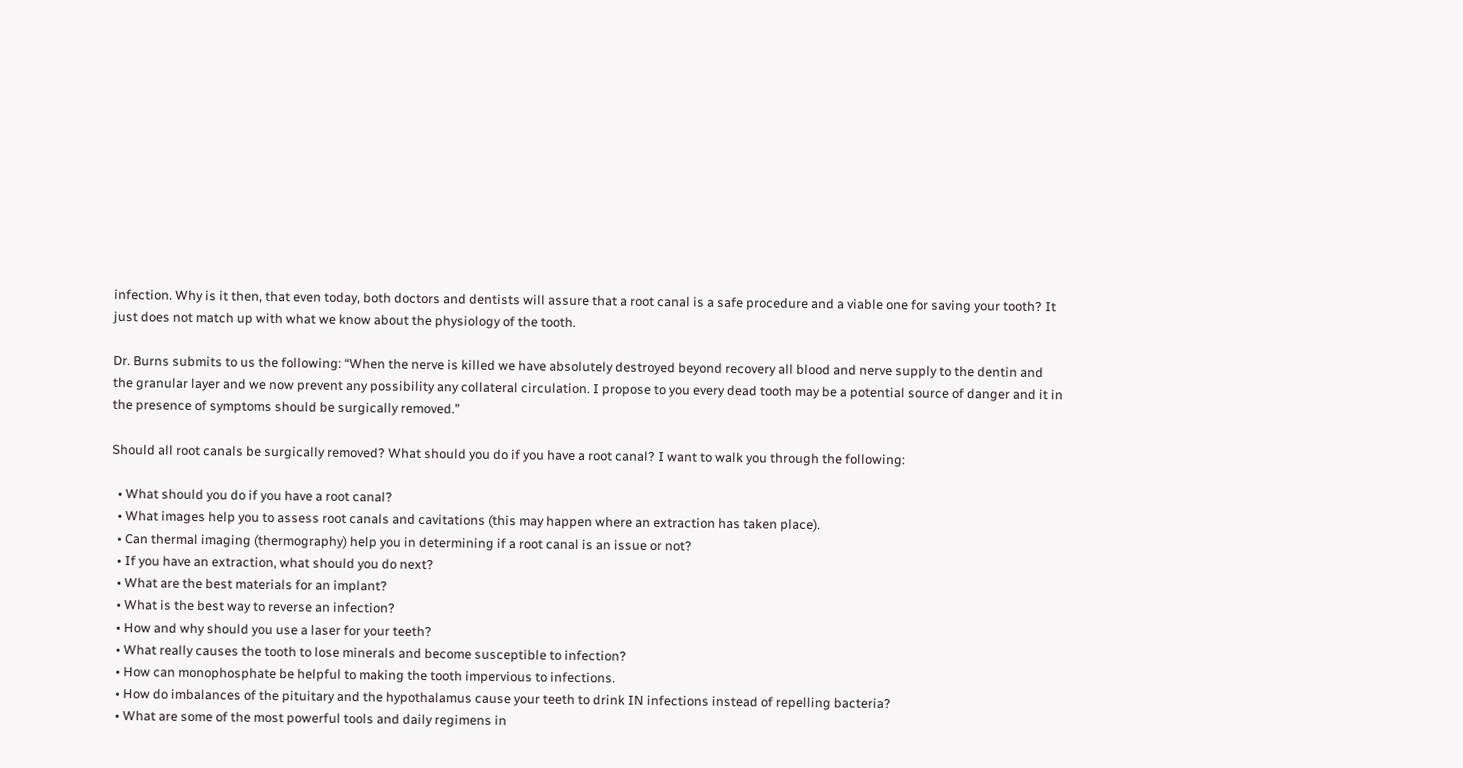infection. Why is it then, that even today, both doctors and dentists will assure that a root canal is a safe procedure and a viable one for saving your tooth? It just does not match up with what we know about the physiology of the tooth.

Dr. Burns submits to us the following: “When the nerve is killed we have absolutely destroyed beyond recovery all blood and nerve supply to the dentin and the granular layer and we now prevent any possibility any collateral circulation. I propose to you every dead tooth may be a potential source of danger and it in the presence of symptoms should be surgically removed.”

Should all root canals be surgically removed? What should you do if you have a root canal? I want to walk you through the following:

  • What should you do if you have a root canal?
  • What images help you to assess root canals and cavitations (this may happen where an extraction has taken place).
  • Can thermal imaging (thermography) help you in determining if a root canal is an issue or not?
  • If you have an extraction, what should you do next?
  • What are the best materials for an implant?
  • What is the best way to reverse an infection?
  • How and why should you use a laser for your teeth?
  • What really causes the tooth to lose minerals and become susceptible to infection?
  • How can monophosphate be helpful to making the tooth impervious to infections.
  • How do imbalances of the pituitary and the hypothalamus cause your teeth to drink IN infections instead of repelling bacteria?
  • What are some of the most powerful tools and daily regimens in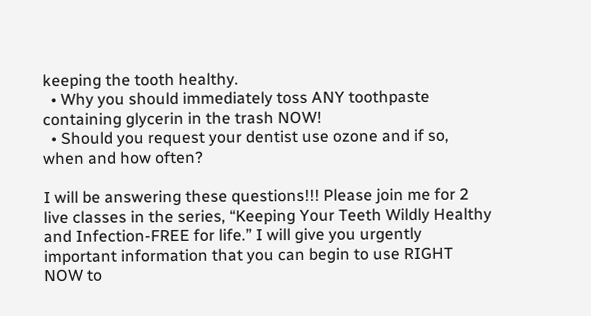keeping the tooth healthy.
  • Why you should immediately toss ANY toothpaste containing glycerin in the trash NOW!
  • Should you request your dentist use ozone and if so, when and how often?

I will be answering these questions!!! Please join me for 2 live classes in the series, “Keeping Your Teeth Wildly Healthy and Infection-FREE for life.” I will give you urgently important information that you can begin to use RIGHT NOW to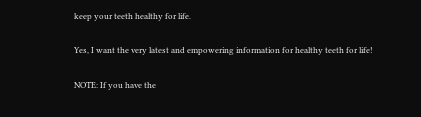keep your teeth healthy for life.

Yes, I want the very latest and empowering information for healthy teeth for life!

NOTE: If you have the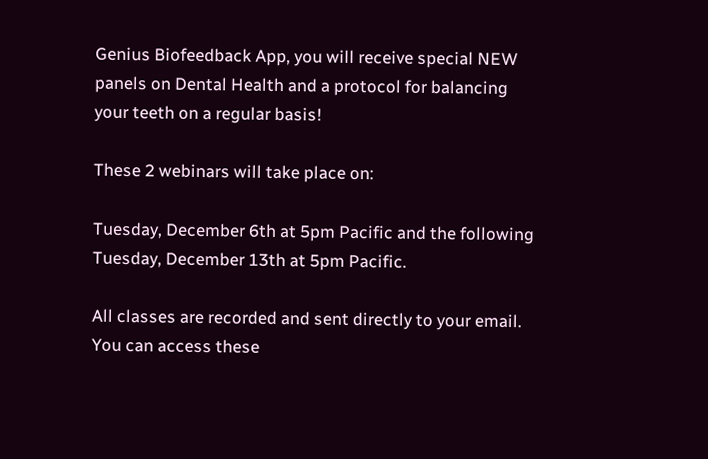Genius Biofeedback App, you will receive special NEW panels on Dental Health and a protocol for balancing your teeth on a regular basis!

These 2 webinars will take place on:

Tuesday, December 6th at 5pm Pacific and the following Tuesday, December 13th at 5pm Pacific.

All classes are recorded and sent directly to your email. You can access these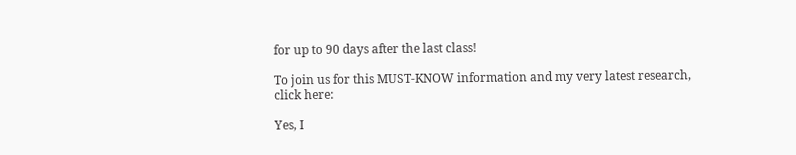for up to 90 days after the last class!

To join us for this MUST-KNOW information and my very latest research, click here:

Yes, I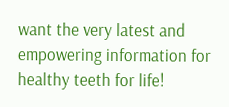want the very latest and empowering information for healthy teeth for life!